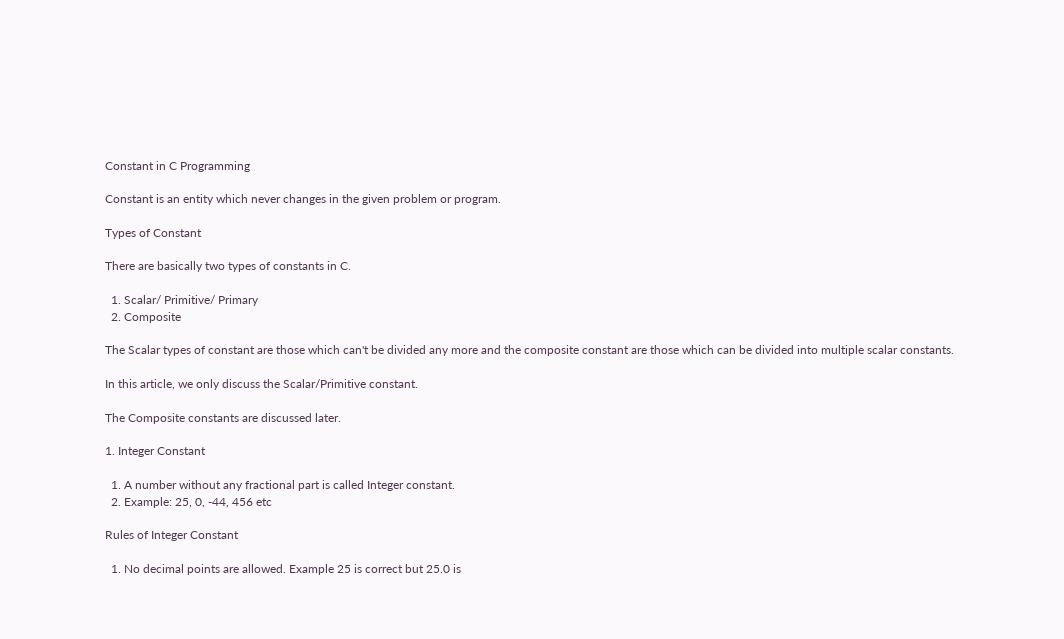Constant in C Programming

Constant is an entity which never changes in the given problem or program.

Types of Constant

There are basically two types of constants in C.

  1. Scalar/ Primitive/ Primary
  2. Composite

The Scalar types of constant are those which can't be divided any more and the composite constant are those which can be divided into multiple scalar constants.

In this article, we only discuss the Scalar/Primitive constant.

The Composite constants are discussed later.

1. Integer Constant

  1. A number without any fractional part is called Integer constant.
  2. Example: 25, 0, -44, 456 etc

Rules of Integer Constant

  1. No decimal points are allowed. Example 25 is correct but 25.0 is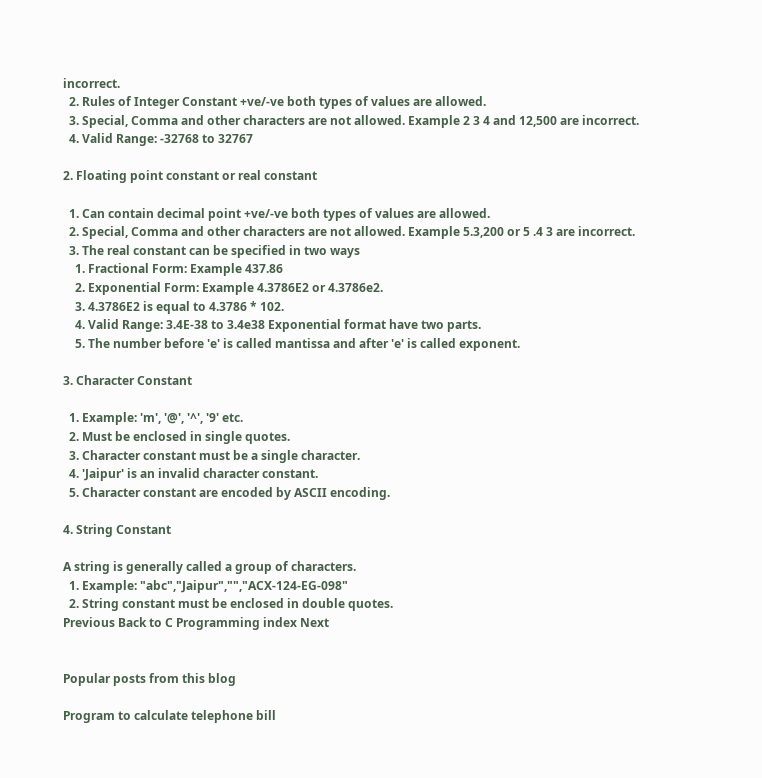incorrect.
  2. Rules of Integer Constant +ve/-ve both types of values are allowed.
  3. Special, Comma and other characters are not allowed. Example 2 3 4 and 12,500 are incorrect.
  4. Valid Range: -32768 to 32767

2. Floating point constant or real constant

  1. Can contain decimal point +ve/-ve both types of values are allowed.
  2. Special, Comma and other characters are not allowed. Example 5.3,200 or 5 .4 3 are incorrect.
  3. The real constant can be specified in two ways
    1. Fractional Form: Example 437.86
    2. Exponential Form: Example 4.3786E2 or 4.3786e2.
    3. 4.3786E2 is equal to 4.3786 * 102.
    4. Valid Range: 3.4E-38 to 3.4e38 Exponential format have two parts.
    5. The number before 'e' is called mantissa and after 'e' is called exponent.

3. Character Constant

  1. Example: 'm', '@', '^', '9' etc.
  2. Must be enclosed in single quotes.
  3. Character constant must be a single character.
  4. 'Jaipur' is an invalid character constant.
  5. Character constant are encoded by ASCII encoding.

4. String Constant

A string is generally called a group of characters.
  1. Example: "abc","Jaipur","","ACX-124-EG-098"
  2. String constant must be enclosed in double quotes.
Previous Back to C Programming index Next


Popular posts from this blog

Program to calculate telephone bill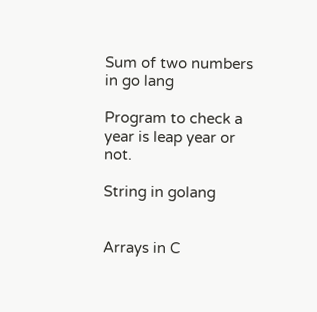Sum of two numbers in go lang

Program to check a year is leap year or not.

String in golang


Arrays in C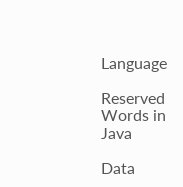Language

Reserved Words in Java

Data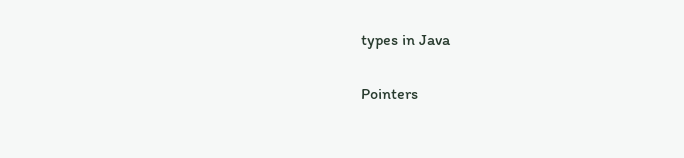types in Java

Pointers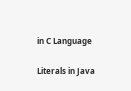in C Language

Literals in Java